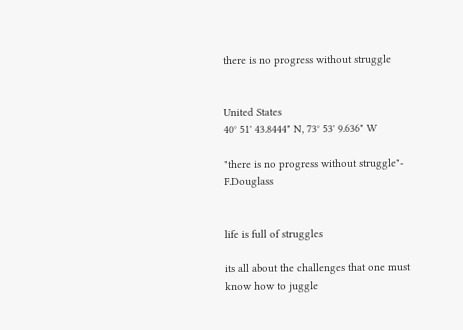there is no progress without struggle


United States
40° 51' 43.8444" N, 73° 53' 9.636" W

"there is no progress without struggle"- F.Douglass


life is full of struggles

its all about the challenges that one must know how to juggle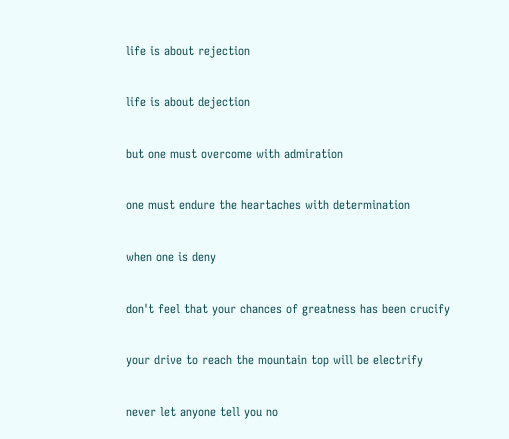life is about rejection

life is about dejection

but one must overcome with admiration

one must endure the heartaches with determination

when one is deny

don't feel that your chances of greatness has been crucify

your drive to reach the mountain top will be electrify

never let anyone tell you no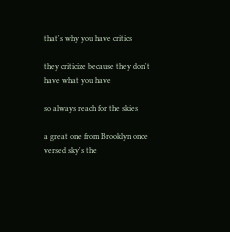that's why you have critics

they criticize because they don't have what you have

so always reach for the skies

a great one from Brooklyn once versed sky's the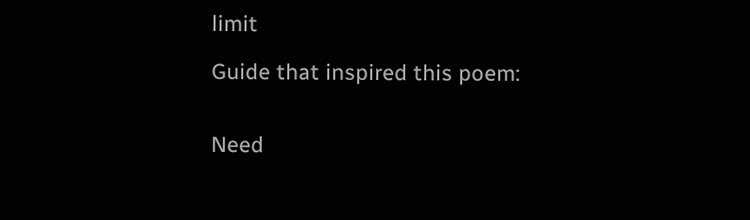limit

Guide that inspired this poem:


Need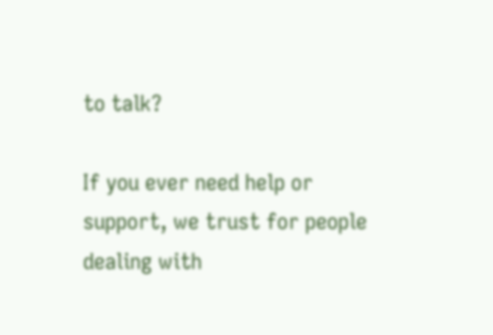to talk?

If you ever need help or support, we trust for people dealing with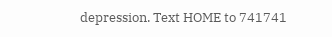depression. Text HOME to 741741